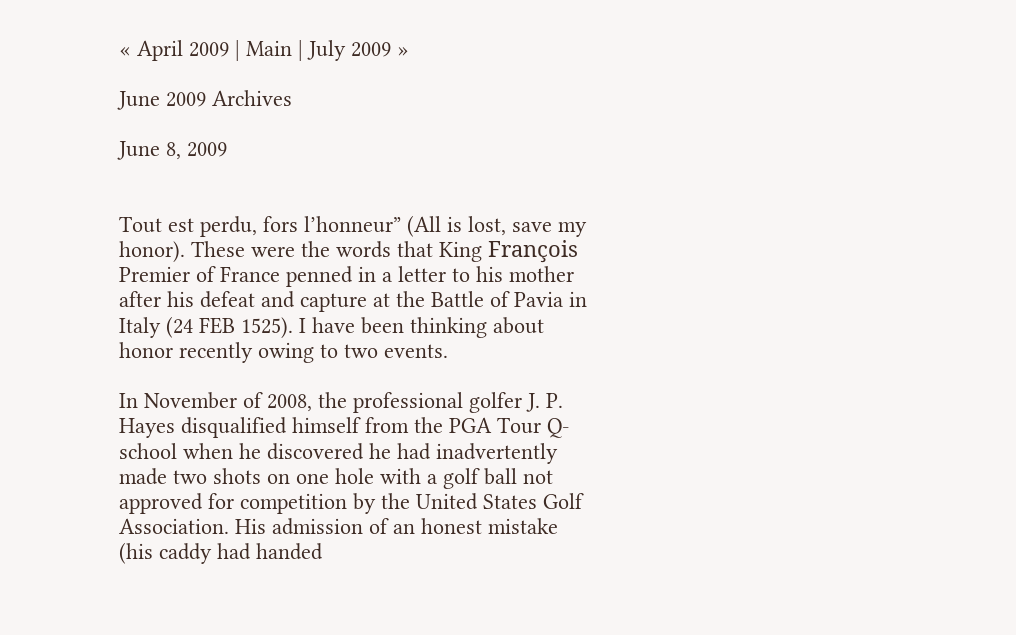« April 2009 | Main | July 2009 »

June 2009 Archives

June 8, 2009


Tout est perdu, fors l’honneur” (All is lost, save my honor). These were the words that King François Premier of France penned in a letter to his mother after his defeat and capture at the Battle of Pavia in Italy (24 FEB 1525). I have been thinking about honor recently owing to two events.

In November of 2008, the professional golfer J. P. Hayes disqualified himself from the PGA Tour Q-school when he discovered he had inadvertently made two shots on one hole with a golf ball not approved for competition by the United States Golf Association. His admission of an honest mistake (his caddy had handed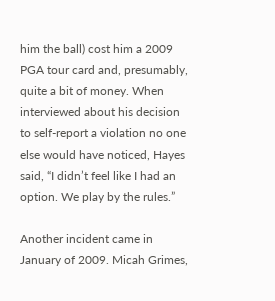him the ball) cost him a 2009 PGA tour card and, presumably, quite a bit of money. When interviewed about his decision to self-report a violation no one else would have noticed, Hayes said, “I didn’t feel like I had an option. We play by the rules.”

Another incident came in January of 2009. Micah Grimes,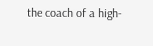the coach of a high-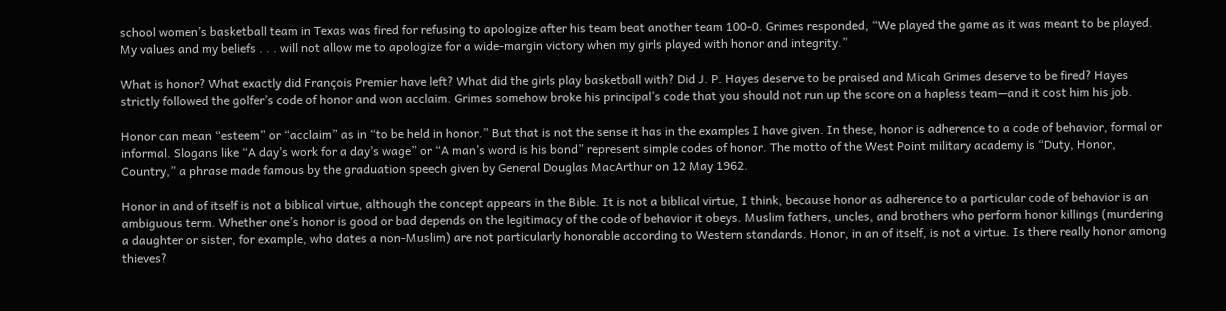school women’s basketball team in Texas was fired for refusing to apologize after his team beat another team 100-0. Grimes responded, “We played the game as it was meant to be played. My values and my beliefs . . . will not allow me to apologize for a wide-margin victory when my girls played with honor and integrity.”

What is honor? What exactly did François Premier have left? What did the girls play basketball with? Did J. P. Hayes deserve to be praised and Micah Grimes deserve to be fired? Hayes strictly followed the golfer’s code of honor and won acclaim. Grimes somehow broke his principal’s code that you should not run up the score on a hapless team—and it cost him his job.

Honor can mean “esteem” or “acclaim” as in “to be held in honor.” But that is not the sense it has in the examples I have given. In these, honor is adherence to a code of behavior, formal or informal. Slogans like “A day’s work for a day’s wage” or “A man’s word is his bond” represent simple codes of honor. The motto of the West Point military academy is “Duty, Honor, Country,” a phrase made famous by the graduation speech given by General Douglas MacArthur on 12 May 1962.

Honor in and of itself is not a biblical virtue, although the concept appears in the Bible. It is not a biblical virtue, I think, because honor as adherence to a particular code of behavior is an ambiguous term. Whether one’s honor is good or bad depends on the legitimacy of the code of behavior it obeys. Muslim fathers, uncles, and brothers who perform honor killings (murdering a daughter or sister, for example, who dates a non-Muslim) are not particularly honorable according to Western standards. Honor, in an of itself, is not a virtue. Is there really honor among thieves?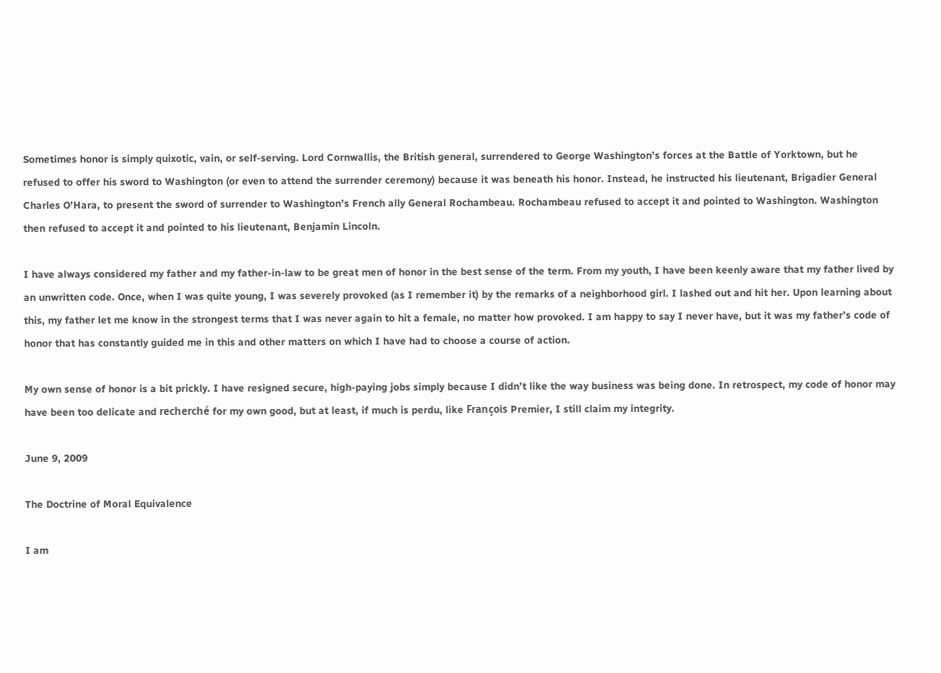Sometimes honor is simply quixotic, vain, or self-serving. Lord Cornwallis, the British general, surrendered to George Washington’s forces at the Battle of Yorktown, but he refused to offer his sword to Washington (or even to attend the surrender ceremony) because it was beneath his honor. Instead, he instructed his lieutenant, Brigadier General Charles O’Hara, to present the sword of surrender to Washington’s French ally General Rochambeau. Rochambeau refused to accept it and pointed to Washington. Washington then refused to accept it and pointed to his lieutenant, Benjamin Lincoln.

I have always considered my father and my father-in-law to be great men of honor in the best sense of the term. From my youth, I have been keenly aware that my father lived by an unwritten code. Once, when I was quite young, I was severely provoked (as I remember it) by the remarks of a neighborhood girl. I lashed out and hit her. Upon learning about this, my father let me know in the strongest terms that I was never again to hit a female, no matter how provoked. I am happy to say I never have, but it was my father’s code of honor that has constantly guided me in this and other matters on which I have had to choose a course of action.

My own sense of honor is a bit prickly. I have resigned secure, high-paying jobs simply because I didn’t like the way business was being done. In retrospect, my code of honor may have been too delicate and recherché for my own good, but at least, if much is perdu, like François Premier, I still claim my integrity.

June 9, 2009

The Doctrine of Moral Equivalence

I am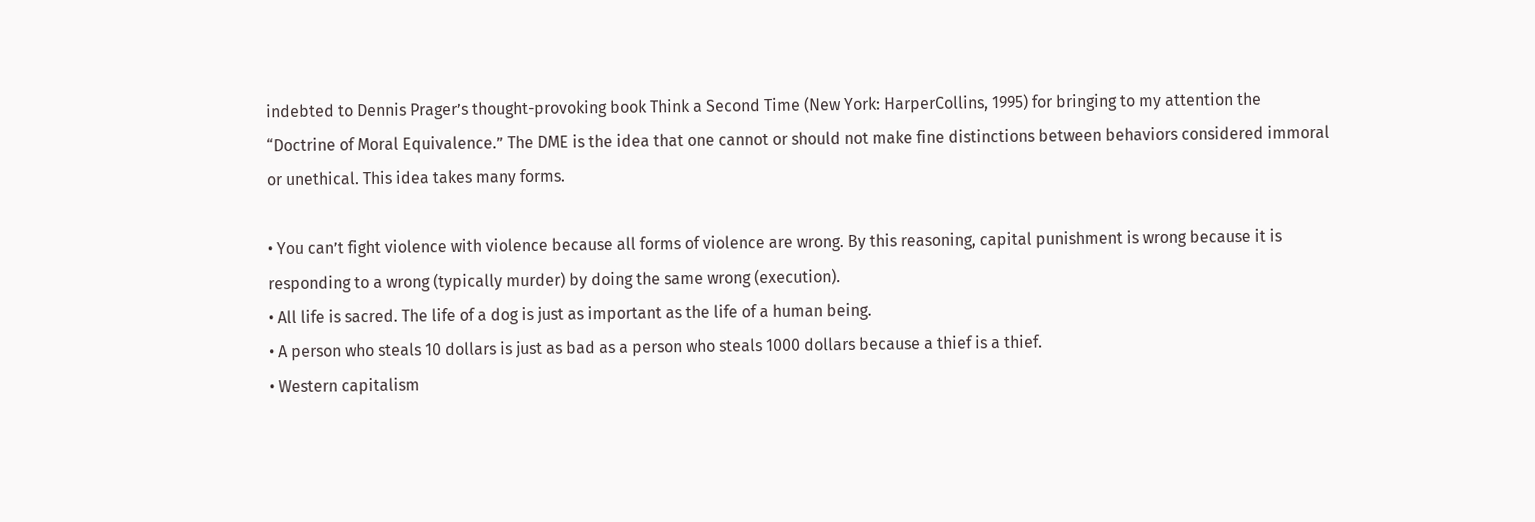indebted to Dennis Prager’s thought-provoking book Think a Second Time (New York: HarperCollins, 1995) for bringing to my attention the “Doctrine of Moral Equivalence.” The DME is the idea that one cannot or should not make fine distinctions between behaviors considered immoral or unethical. This idea takes many forms.

• You can’t fight violence with violence because all forms of violence are wrong. By this reasoning, capital punishment is wrong because it is responding to a wrong (typically murder) by doing the same wrong (execution).
• All life is sacred. The life of a dog is just as important as the life of a human being.
• A person who steals 10 dollars is just as bad as a person who steals 1000 dollars because a thief is a thief.
• Western capitalism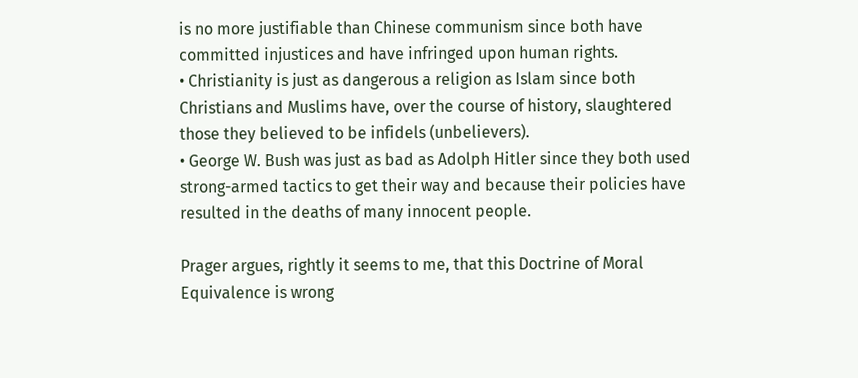is no more justifiable than Chinese communism since both have committed injustices and have infringed upon human rights.
• Christianity is just as dangerous a religion as Islam since both Christians and Muslims have, over the course of history, slaughtered those they believed to be infidels (unbelievers).
• George W. Bush was just as bad as Adolph Hitler since they both used strong-armed tactics to get their way and because their policies have resulted in the deaths of many innocent people.

Prager argues, rightly it seems to me, that this Doctrine of Moral Equivalence is wrong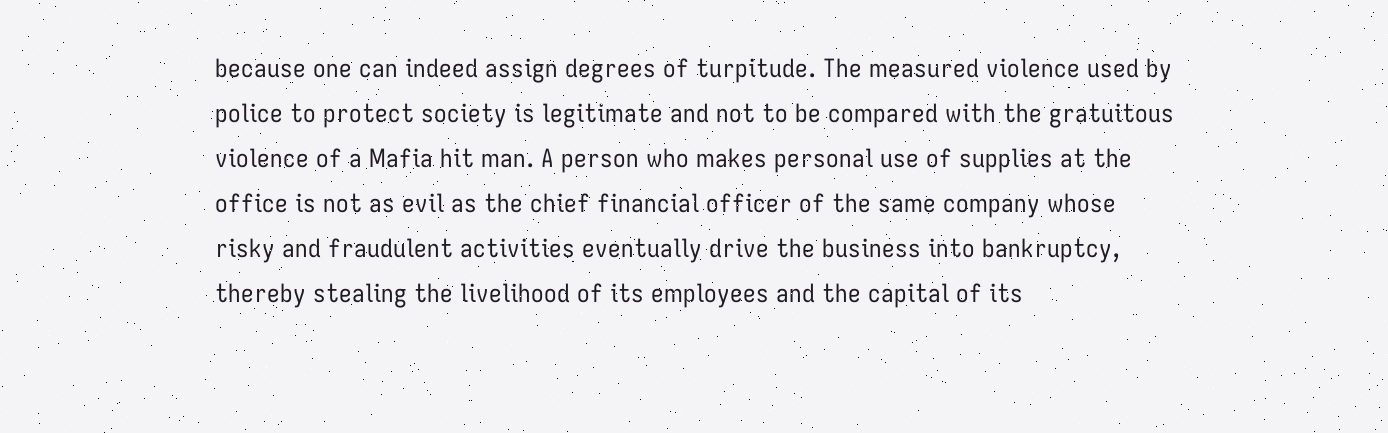because one can indeed assign degrees of turpitude. The measured violence used by police to protect society is legitimate and not to be compared with the gratuitous violence of a Mafia hit man. A person who makes personal use of supplies at the office is not as evil as the chief financial officer of the same company whose risky and fraudulent activities eventually drive the business into bankruptcy, thereby stealing the livelihood of its employees and the capital of its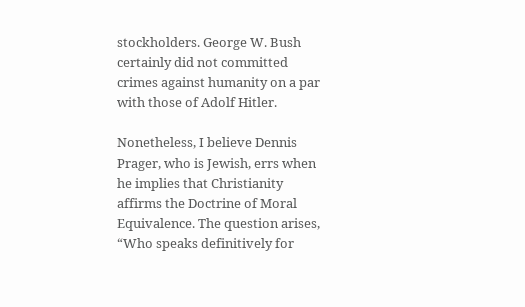stockholders. George W. Bush certainly did not committed crimes against humanity on a par with those of Adolf Hitler.

Nonetheless, I believe Dennis Prager, who is Jewish, errs when he implies that Christianity affirms the Doctrine of Moral Equivalence. The question arises, “Who speaks definitively for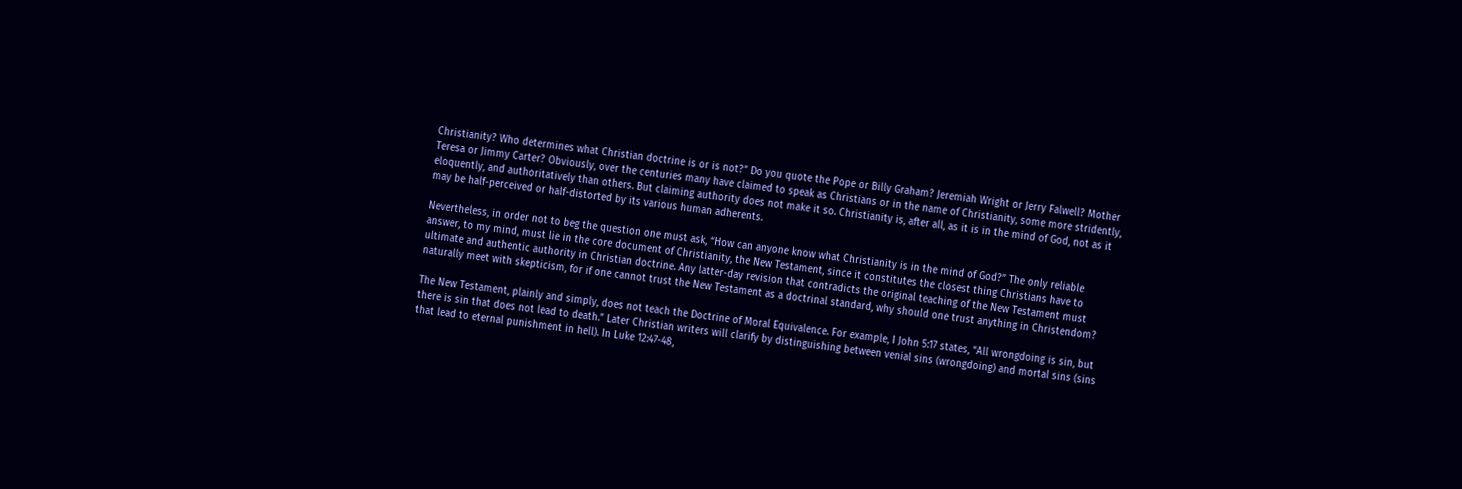Christianity? Who determines what Christian doctrine is or is not?” Do you quote the Pope or Billy Graham? Jeremiah Wright or Jerry Falwell? Mother Teresa or Jimmy Carter? Obviously, over the centuries many have claimed to speak as Christians or in the name of Christianity, some more stridently, eloquently, and authoritatively than others. But claiming authority does not make it so. Christianity is, after all, as it is in the mind of God, not as it may be half-perceived or half-distorted by its various human adherents.

Nevertheless, in order not to beg the question one must ask, “How can anyone know what Christianity is in the mind of God?” The only reliable answer, to my mind, must lie in the core document of Christianity, the New Testament, since it constitutes the closest thing Christians have to ultimate and authentic authority in Christian doctrine. Any latter-day revision that contradicts the original teaching of the New Testament must naturally meet with skepticism, for if one cannot trust the New Testament as a doctrinal standard, why should one trust anything in Christendom?

The New Testament, plainly and simply, does not teach the Doctrine of Moral Equivalence. For example, I John 5:17 states, “All wrongdoing is sin, but there is sin that does not lead to death.” Later Christian writers will clarify by distinguishing between venial sins (wrongdoing) and mortal sins (sins that lead to eternal punishment in hell). In Luke 12:47-48,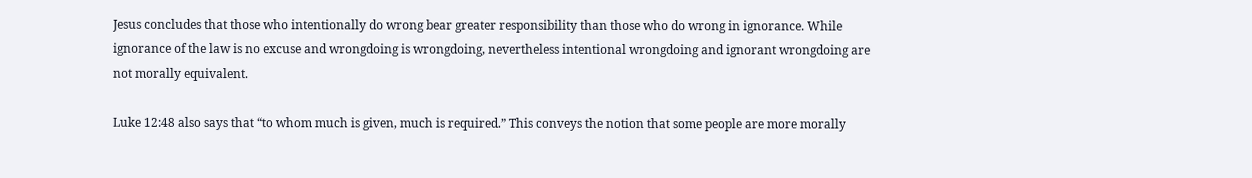Jesus concludes that those who intentionally do wrong bear greater responsibility than those who do wrong in ignorance. While ignorance of the law is no excuse and wrongdoing is wrongdoing, nevertheless intentional wrongdoing and ignorant wrongdoing are not morally equivalent.

Luke 12:48 also says that “to whom much is given, much is required.” This conveys the notion that some people are more morally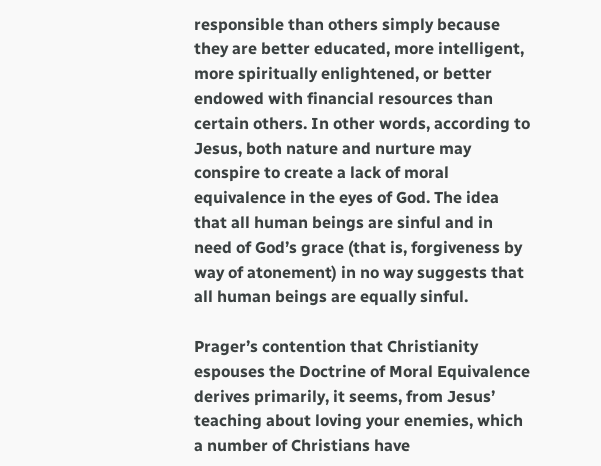responsible than others simply because they are better educated, more intelligent, more spiritually enlightened, or better endowed with financial resources than certain others. In other words, according to Jesus, both nature and nurture may conspire to create a lack of moral equivalence in the eyes of God. The idea that all human beings are sinful and in need of God’s grace (that is, forgiveness by way of atonement) in no way suggests that all human beings are equally sinful.

Prager’s contention that Christianity espouses the Doctrine of Moral Equivalence derives primarily, it seems, from Jesus’ teaching about loving your enemies, which a number of Christians have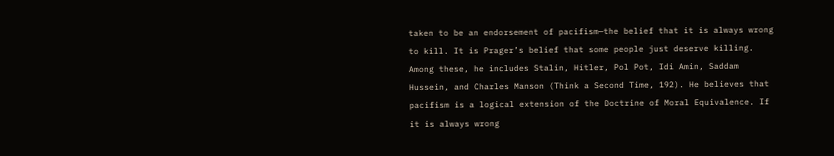taken to be an endorsement of pacifism—the belief that it is always wrong to kill. It is Prager’s belief that some people just deserve killing. Among these, he includes Stalin, Hitler, Pol Pot, Idi Amin, Saddam Hussein, and Charles Manson (Think a Second Time, 192). He believes that pacifism is a logical extension of the Doctrine of Moral Equivalence. If it is always wrong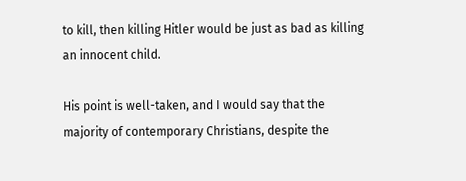to kill, then killing Hitler would be just as bad as killing an innocent child.

His point is well-taken, and I would say that the majority of contemporary Christians, despite the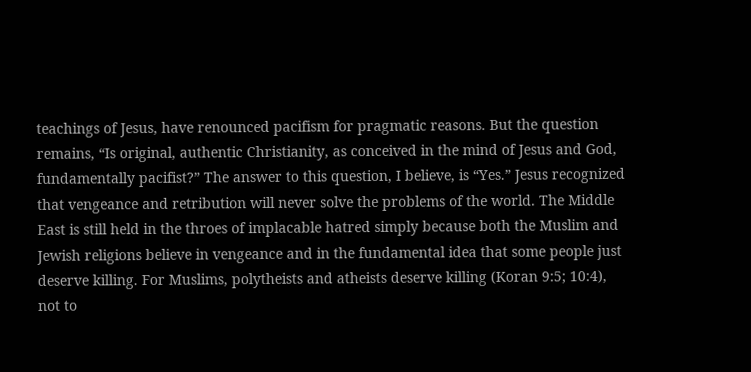teachings of Jesus, have renounced pacifism for pragmatic reasons. But the question remains, “Is original, authentic Christianity, as conceived in the mind of Jesus and God, fundamentally pacifist?” The answer to this question, I believe, is “Yes.” Jesus recognized that vengeance and retribution will never solve the problems of the world. The Middle East is still held in the throes of implacable hatred simply because both the Muslim and Jewish religions believe in vengeance and in the fundamental idea that some people just deserve killing. For Muslims, polytheists and atheists deserve killing (Koran 9:5; 10:4), not to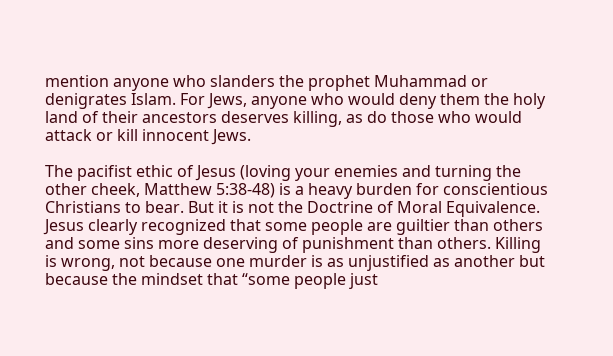mention anyone who slanders the prophet Muhammad or denigrates Islam. For Jews, anyone who would deny them the holy land of their ancestors deserves killing, as do those who would attack or kill innocent Jews.

The pacifist ethic of Jesus (loving your enemies and turning the other cheek, Matthew 5:38-48) is a heavy burden for conscientious Christians to bear. But it is not the Doctrine of Moral Equivalence. Jesus clearly recognized that some people are guiltier than others and some sins more deserving of punishment than others. Killing is wrong, not because one murder is as unjustified as another but because the mindset that “some people just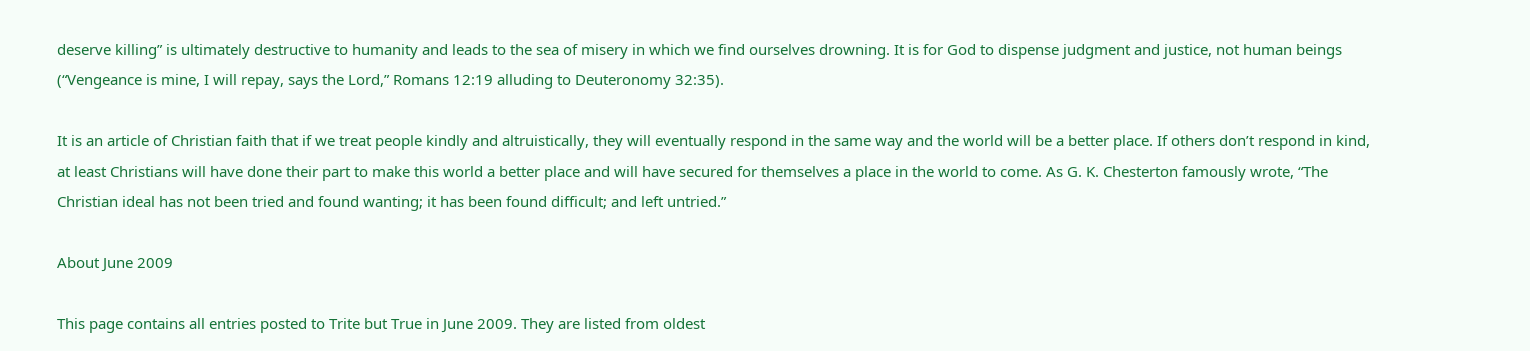deserve killing” is ultimately destructive to humanity and leads to the sea of misery in which we find ourselves drowning. It is for God to dispense judgment and justice, not human beings (“Vengeance is mine, I will repay, says the Lord,” Romans 12:19 alluding to Deuteronomy 32:35).

It is an article of Christian faith that if we treat people kindly and altruistically, they will eventually respond in the same way and the world will be a better place. If others don’t respond in kind, at least Christians will have done their part to make this world a better place and will have secured for themselves a place in the world to come. As G. K. Chesterton famously wrote, “The Christian ideal has not been tried and found wanting; it has been found difficult; and left untried.”

About June 2009

This page contains all entries posted to Trite but True in June 2009. They are listed from oldest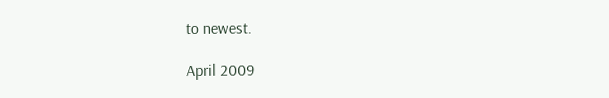to newest.

April 2009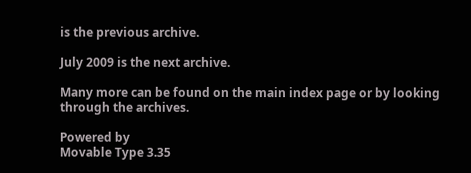is the previous archive.

July 2009 is the next archive.

Many more can be found on the main index page or by looking through the archives.

Powered by
Movable Type 3.35